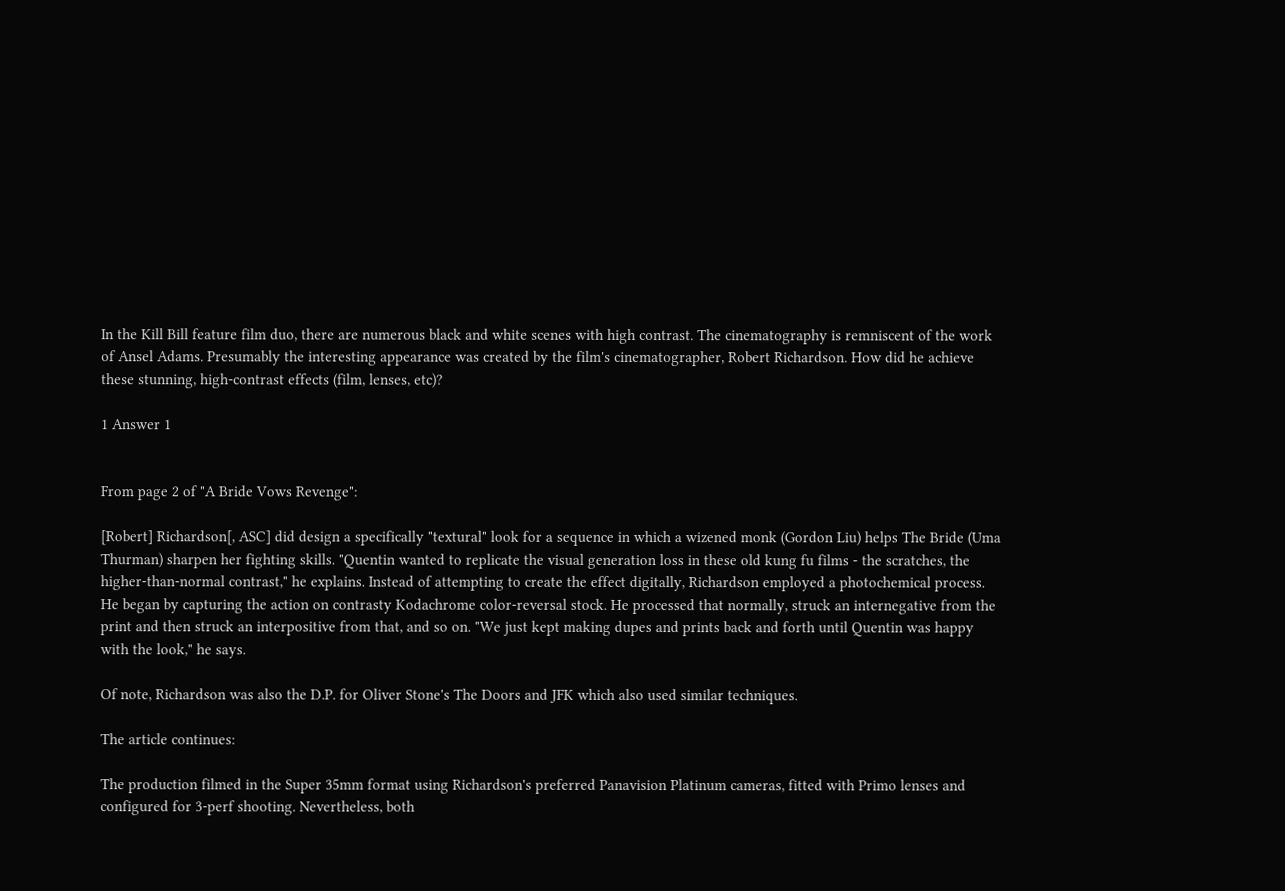In the Kill Bill feature film duo, there are numerous black and white scenes with high contrast. The cinematography is remniscent of the work of Ansel Adams. Presumably the interesting appearance was created by the film's cinematographer, Robert Richardson. How did he achieve these stunning, high-contrast effects (film, lenses, etc)?

1 Answer 1


From page 2 of "A Bride Vows Revenge":

[Robert] Richardson[, ASC] did design a specifically "textural" look for a sequence in which a wizened monk (Gordon Liu) helps The Bride (Uma Thurman) sharpen her fighting skills. "Quentin wanted to replicate the visual generation loss in these old kung fu films - the scratches, the higher-than-normal contrast," he explains. Instead of attempting to create the effect digitally, Richardson employed a photochemical process. He began by capturing the action on contrasty Kodachrome color-reversal stock. He processed that normally, struck an internegative from the print and then struck an interpositive from that, and so on. "We just kept making dupes and prints back and forth until Quentin was happy with the look," he says.

Of note, Richardson was also the D.P. for Oliver Stone's The Doors and JFK which also used similar techniques.

The article continues:

The production filmed in the Super 35mm format using Richardson's preferred Panavision Platinum cameras, fitted with Primo lenses and configured for 3-perf shooting. Nevertheless, both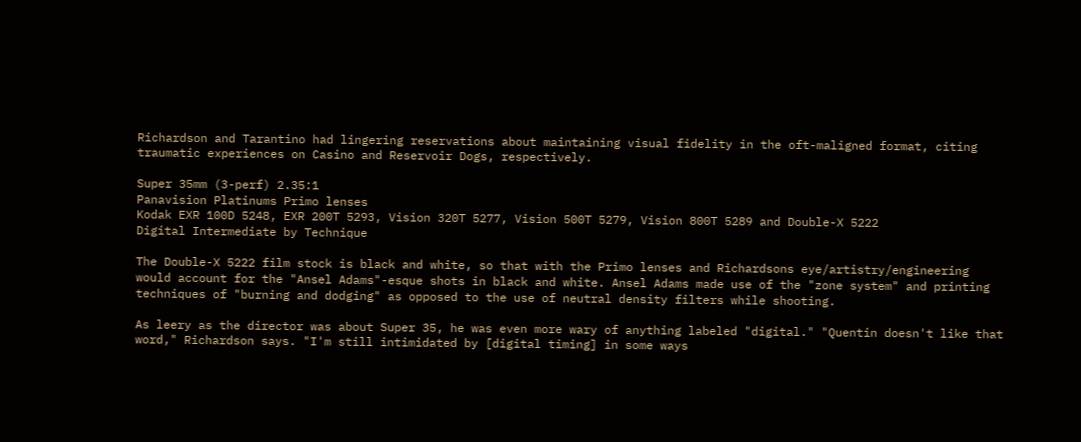Richardson and Tarantino had lingering reservations about maintaining visual fidelity in the oft-maligned format, citing traumatic experiences on Casino and Reservoir Dogs, respectively.

Super 35mm (3-perf) 2.35:1
Panavision Platinums Primo lenses
Kodak EXR 100D 5248, EXR 200T 5293, Vision 320T 5277, Vision 500T 5279, Vision 800T 5289 and Double-X 5222
Digital Intermediate by Technique

The Double-X 5222 film stock is black and white, so that with the Primo lenses and Richardsons eye/artistry/engineering would account for the "Ansel Adams"-esque shots in black and white. Ansel Adams made use of the "zone system" and printing techniques of "burning and dodging" as opposed to the use of neutral density filters while shooting.

As leery as the director was about Super 35, he was even more wary of anything labeled "digital." "Quentin doesn't like that word," Richardson says. "I'm still intimidated by [digital timing] in some ways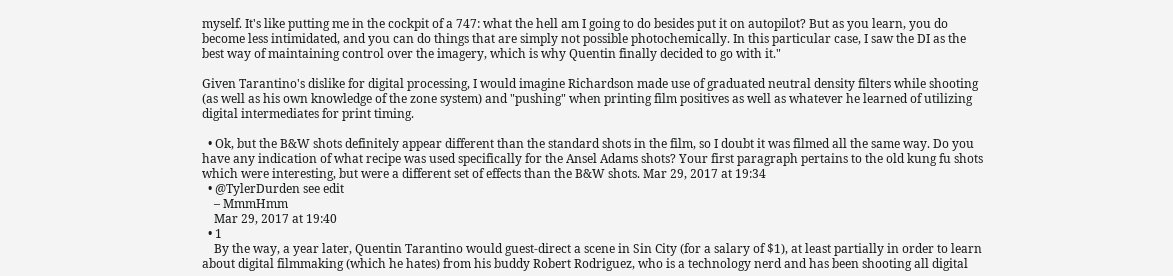myself. It's like putting me in the cockpit of a 747: what the hell am I going to do besides put it on autopilot? But as you learn, you do become less intimidated, and you can do things that are simply not possible photochemically. In this particular case, I saw the DI as the best way of maintaining control over the imagery, which is why Quentin finally decided to go with it."

Given Tarantino's dislike for digital processing, I would imagine Richardson made use of graduated neutral density filters while shooting (as well as his own knowledge of the zone system) and "pushing" when printing film positives as well as whatever he learned of utilizing digital intermediates for print timing.

  • Ok, but the B&W shots definitely appear different than the standard shots in the film, so I doubt it was filmed all the same way. Do you have any indication of what recipe was used specifically for the Ansel Adams shots? Your first paragraph pertains to the old kung fu shots which were interesting, but were a different set of effects than the B&W shots. Mar 29, 2017 at 19:34
  • @TylerDurden see edit
    – MmmHmm
    Mar 29, 2017 at 19:40
  • 1
    By the way, a year later, Quentin Tarantino would guest-direct a scene in Sin City (for a salary of $1), at least partially in order to learn about digital filmmaking (which he hates) from his buddy Robert Rodriguez, who is a technology nerd and has been shooting all digital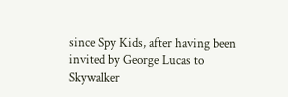since Spy Kids, after having been invited by George Lucas to Skywalker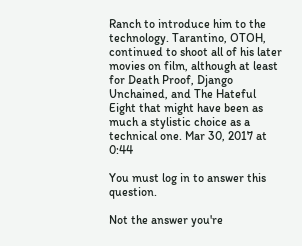Ranch to introduce him to the technology. Tarantino, OTOH, continued to shoot all of his later movies on film, although at least for Death Proof, Django Unchained, and The Hateful Eight that might have been as much a stylistic choice as a technical one. Mar 30, 2017 at 0:44

You must log in to answer this question.

Not the answer you're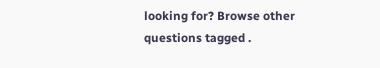looking for? Browse other questions tagged .